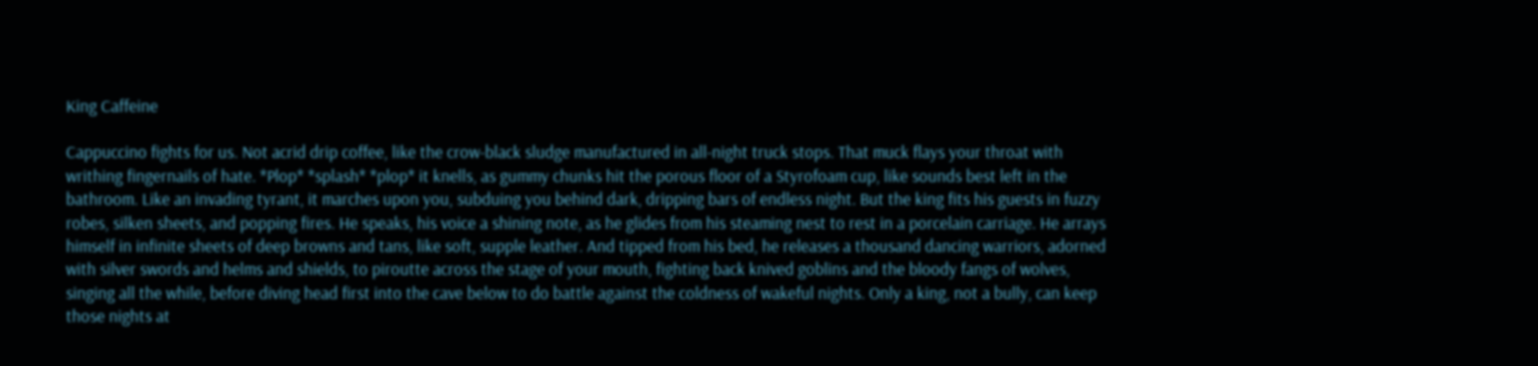King Caffeine

Cappuccino fights for us. Not acrid drip coffee, like the crow-black sludge manufactured in all-night truck stops. That muck flays your throat with writhing fingernails of hate. *Plop* *splash* *plop* it knells, as gummy chunks hit the porous floor of a Styrofoam cup, like sounds best left in the bathroom. Like an invading tyrant, it marches upon you, subduing you behind dark, dripping bars of endless night. But the king fits his guests in fuzzy robes, silken sheets, and popping fires. He speaks, his voice a shining note, as he glides from his steaming nest to rest in a porcelain carriage. He arrays himself in infinite sheets of deep browns and tans, like soft, supple leather. And tipped from his bed, he releases a thousand dancing warriors, adorned with silver swords and helms and shields, to piroutte across the stage of your mouth, fighting back knived goblins and the bloody fangs of wolves, singing all the while, before diving head first into the cave below to do battle against the coldness of wakeful nights. Only a king, not a bully, can keep those nights at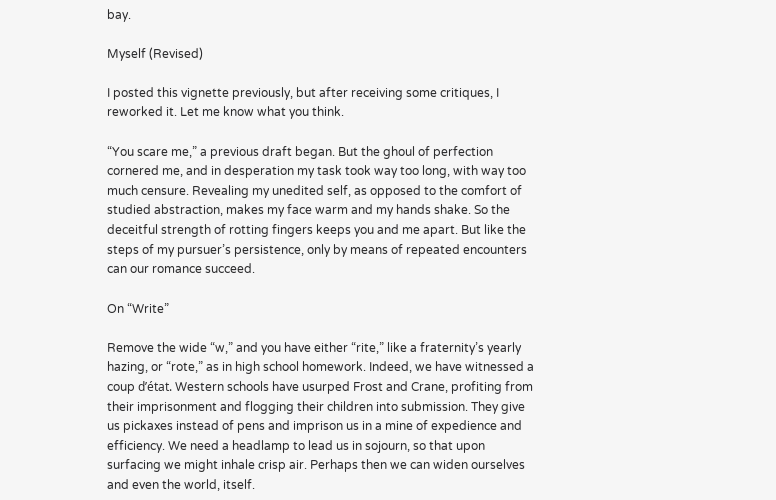bay.

Myself (Revised)

I posted this vignette previously, but after receiving some critiques, I reworked it. Let me know what you think.

“You scare me,” a previous draft began. But the ghoul of perfection cornered me, and in desperation my task took way too long, with way too much censure. Revealing my unedited self, as opposed to the comfort of studied abstraction, makes my face warm and my hands shake. So the deceitful strength of rotting fingers keeps you and me apart. But like the steps of my pursuer’s persistence, only by means of repeated encounters can our romance succeed.

On “Write”

Remove the wide “w,” and you have either “rite,” like a fraternity’s yearly hazing, or “rote,” as in high school homework. Indeed, we have witnessed a coup d’état. Western schools have usurped Frost and Crane, profiting from their imprisonment and flogging their children into submission. They give us pickaxes instead of pens and imprison us in a mine of expedience and efficiency. We need a headlamp to lead us in sojourn, so that upon surfacing we might inhale crisp air. Perhaps then we can widen ourselves and even the world, itself.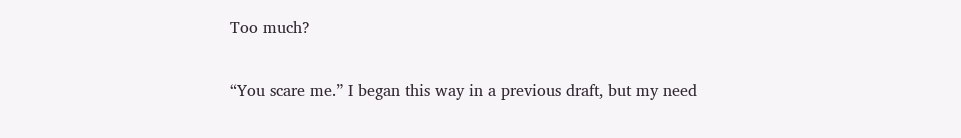Too much?


“You scare me.” I began this way in a previous draft, but my need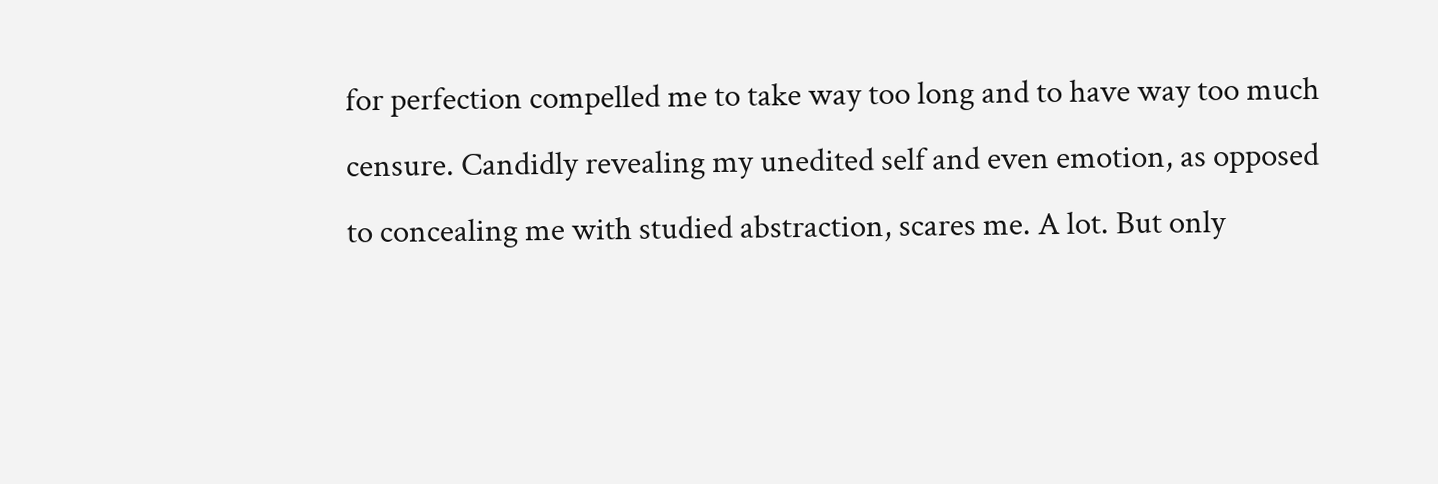for perfection compelled me to take way too long and to have way too much censure. Candidly revealing my unedited self and even emotion, as opposed to concealing me with studied abstraction, scares me. A lot. But only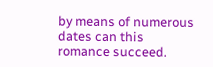by means of numerous dates can this romance succeed.